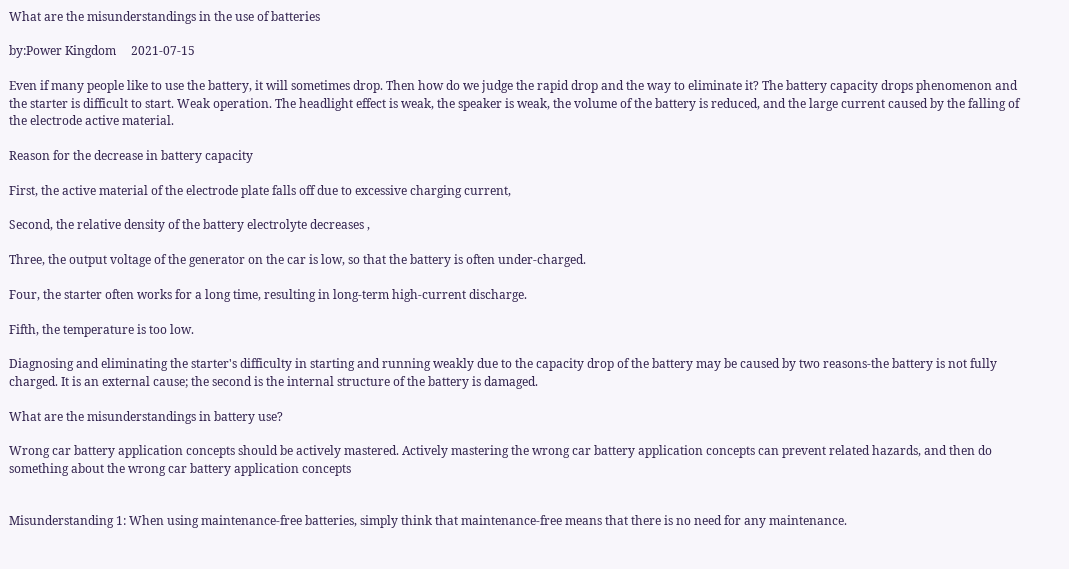What are the misunderstandings in the use of batteries

by:Power Kingdom     2021-07-15

Even if many people like to use the battery, it will sometimes drop. Then how do we judge the rapid drop and the way to eliminate it? The battery capacity drops phenomenon and the starter is difficult to start. Weak operation. The headlight effect is weak, the speaker is weak, the volume of the battery is reduced, and the large current caused by the falling of the electrode active material.

Reason for the decrease in battery capacity

First, the active material of the electrode plate falls off due to excessive charging current,

Second, the relative density of the battery electrolyte decreases ,

Three, the output voltage of the generator on the car is low, so that the battery is often under-charged.

Four, the starter often works for a long time, resulting in long-term high-current discharge.

Fifth, the temperature is too low.

Diagnosing and eliminating the starter's difficulty in starting and running weakly due to the capacity drop of the battery may be caused by two reasons-the battery is not fully charged. It is an external cause; the second is the internal structure of the battery is damaged.

What are the misunderstandings in battery use?

Wrong car battery application concepts should be actively mastered. Actively mastering the wrong car battery application concepts can prevent related hazards, and then do something about the wrong car battery application concepts


Misunderstanding 1: When using maintenance-free batteries, simply think that maintenance-free means that there is no need for any maintenance.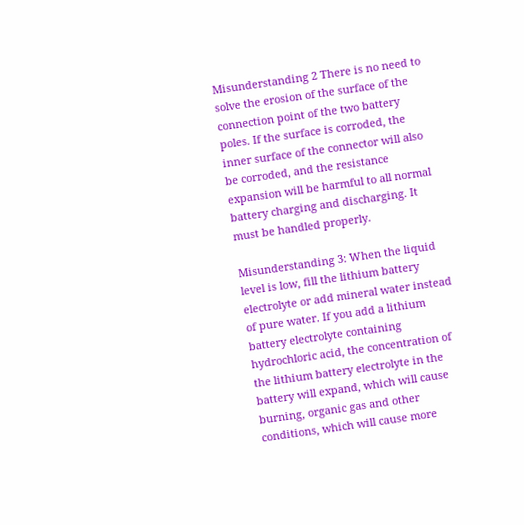Misunderstanding 2 There is no need to solve the erosion of the surface of the connection point of the two battery poles. If the surface is corroded, the inner surface of the connector will also be corroded, and the resistance expansion will be harmful to all normal battery charging and discharging. It must be handled properly.

Misunderstanding 3: When the liquid level is low, fill the lithium battery electrolyte or add mineral water instead of pure water. If you add a lithium battery electrolyte containing hydrochloric acid, the concentration of the lithium battery electrolyte in the battery will expand, which will cause burning, organic gas and other conditions, which will cause more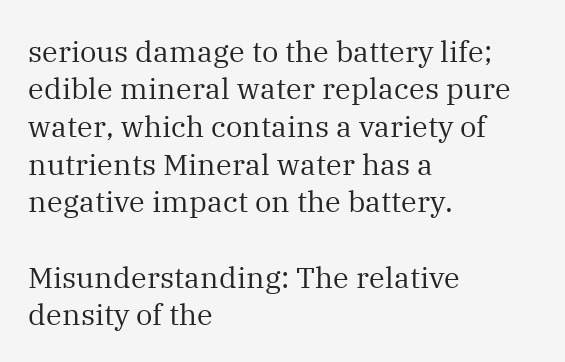serious damage to the battery life; edible mineral water replaces pure water, which contains a variety of nutrients Mineral water has a negative impact on the battery.

Misunderstanding: The relative density of the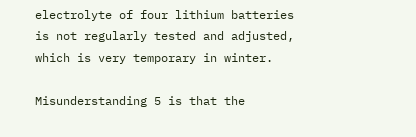electrolyte of four lithium batteries is not regularly tested and adjusted, which is very temporary in winter.

Misunderstanding 5 is that the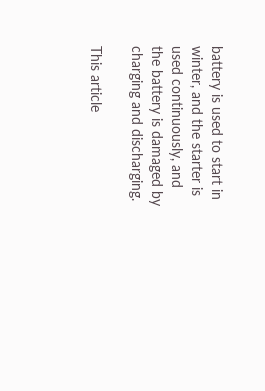battery is used to start in winter, and the starter is used continuously, and the battery is damaged by charging and discharging.

This article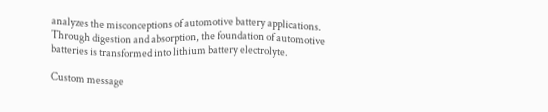analyzes the misconceptions of automotive battery applications. Through digestion and absorption, the foundation of automotive batteries is transformed into lithium battery electrolyte.

Custom message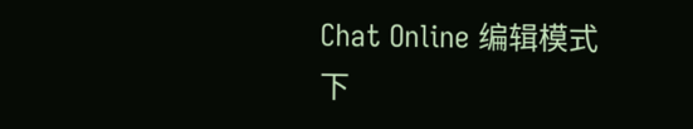Chat Online 编辑模式下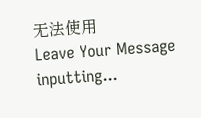无法使用
Leave Your Message inputting...